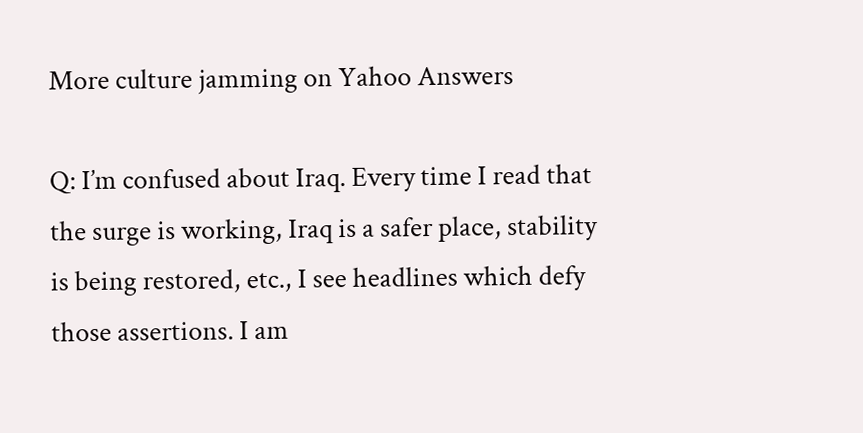More culture jamming on Yahoo Answers

Q: I’m confused about Iraq. Every time I read that the surge is working, Iraq is a safer place, stability is being restored, etc., I see headlines which defy those assertions. I am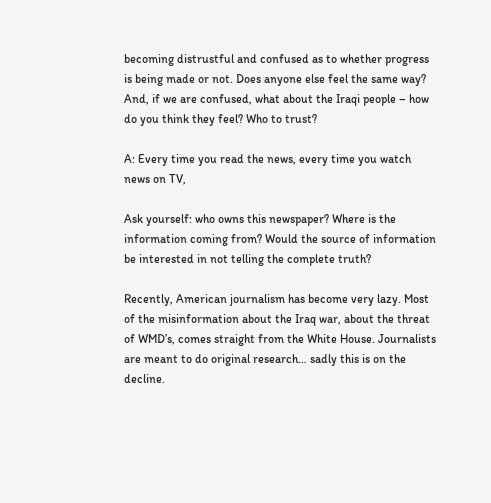becoming distrustful and confused as to whether progress is being made or not. Does anyone else feel the same way? And, if we are confused, what about the Iraqi people – how do you think they feel? Who to trust?

A: Every time you read the news, every time you watch news on TV,

Ask yourself: who owns this newspaper? Where is the information coming from? Would the source of information be interested in not telling the complete truth?

Recently, American journalism has become very lazy. Most of the misinformation about the Iraq war, about the threat of WMD’s, comes straight from the White House. Journalists are meant to do original research… sadly this is on the decline.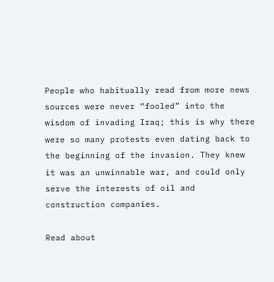People who habitually read from more news sources were never “fooled” into the wisdom of invading Iraq; this is why there were so many protests even dating back to the beginning of the invasion. They knew it was an unwinnable war, and could only serve the interests of oil and construction companies.

Read about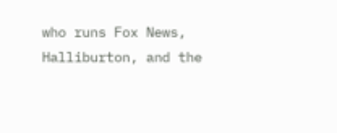who runs Fox News, Halliburton, and the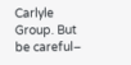Carlyle Group. But be careful–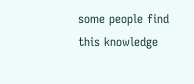some people find this knowledge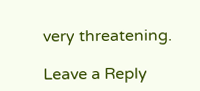very threatening.

Leave a Reply